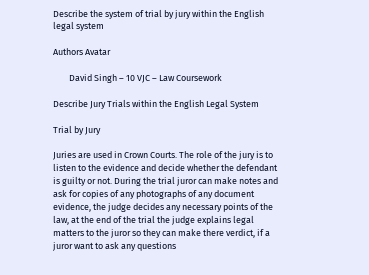Describe the system of trial by jury within the English legal system

Authors Avatar

        David Singh – 10 VJC – Law Coursework

Describe Jury Trials within the English Legal System

Trial by Jury

Juries are used in Crown Courts. The role of the jury is to listen to the evidence and decide whether the defendant is guilty or not. During the trial juror can make notes and ask for copies of any photographs of any document evidence, the judge decides any necessary points of the law, at the end of the trial the judge explains legal matters to the juror so they can make there verdict, if a juror want to ask any questions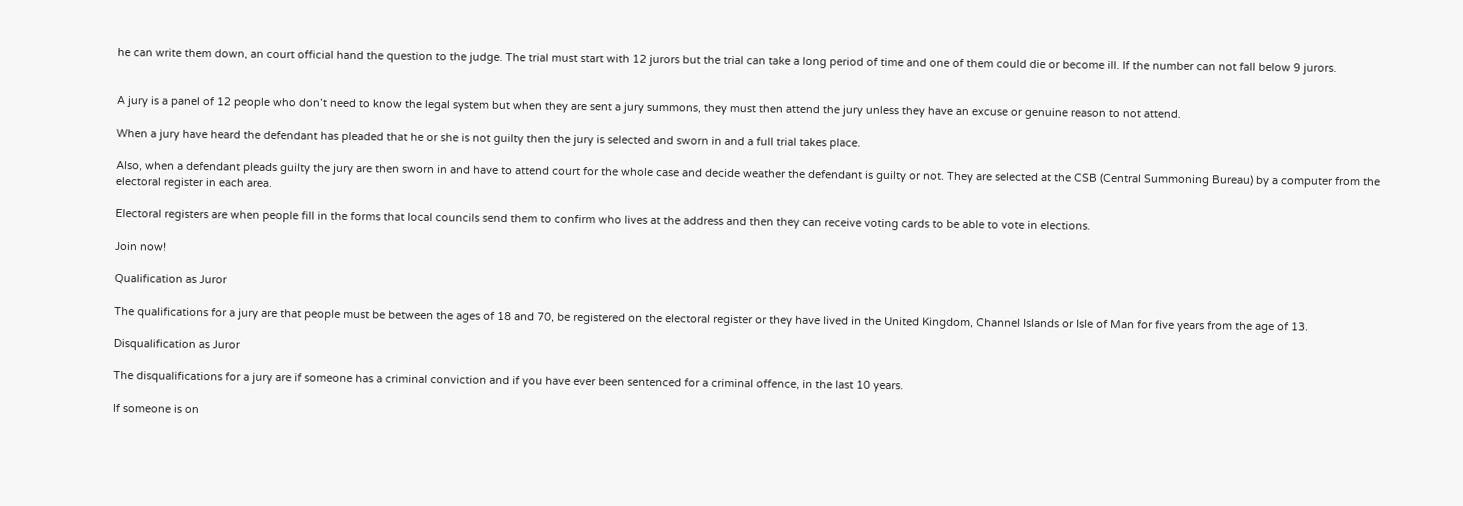he can write them down, an court official hand the question to the judge. The trial must start with 12 jurors but the trial can take a long period of time and one of them could die or become ill. If the number can not fall below 9 jurors.


A jury is a panel of 12 people who don’t need to know the legal system but when they are sent a jury summons, they must then attend the jury unless they have an excuse or genuine reason to not attend.

When a jury have heard the defendant has pleaded that he or she is not guilty then the jury is selected and sworn in and a full trial takes place.

Also, when a defendant pleads guilty the jury are then sworn in and have to attend court for the whole case and decide weather the defendant is guilty or not. They are selected at the CSB (Central Summoning Bureau) by a computer from the electoral register in each area.

Electoral registers are when people fill in the forms that local councils send them to confirm who lives at the address and then they can receive voting cards to be able to vote in elections.

Join now!

Qualification as Juror

The qualifications for a jury are that people must be between the ages of 18 and 70, be registered on the electoral register or they have lived in the United Kingdom, Channel Islands or Isle of Man for five years from the age of 13.

Disqualification as Juror

The disqualifications for a jury are if someone has a criminal conviction and if you have ever been sentenced for a criminal offence, in the last 10 years.

If someone is on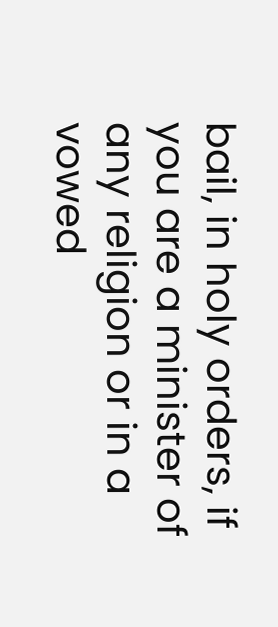bail, in holy orders, if you are a minister of any religion or in a vowed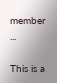member ...

This is a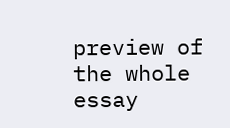preview of the whole essay